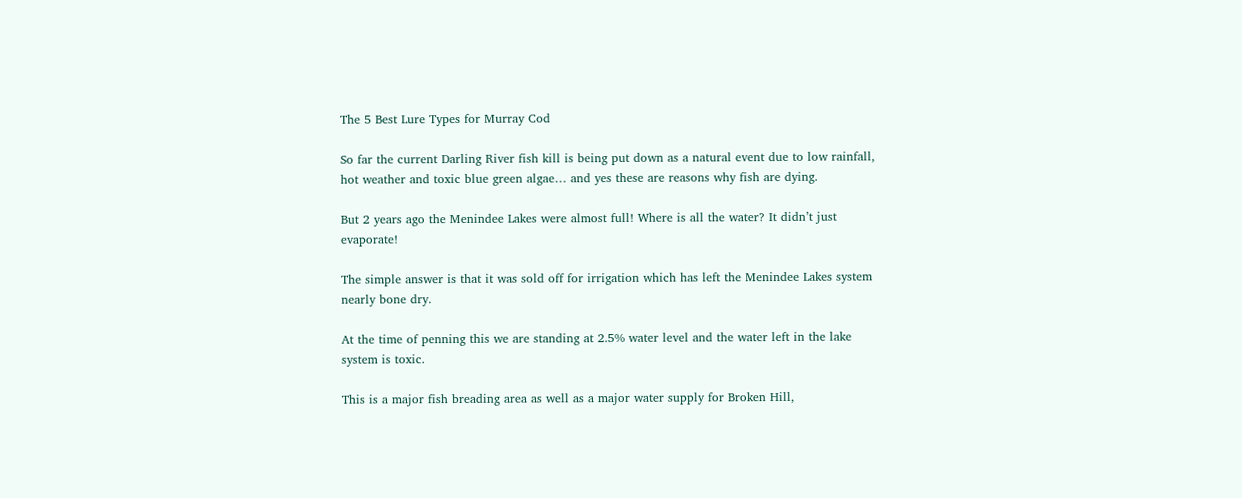The 5 Best Lure Types for Murray Cod

So far the current Darling River fish kill is being put down as a natural event due to low rainfall, hot weather and toxic blue green algae… and yes these are reasons why fish are dying.

But 2 years ago the Menindee Lakes were almost full! Where is all the water? It didn’t just evaporate!

The simple answer is that it was sold off for irrigation which has left the Menindee Lakes system nearly bone dry.

At the time of penning this we are standing at 2.5% water level and the water left in the lake system is toxic.

This is a major fish breading area as well as a major water supply for Broken Hill,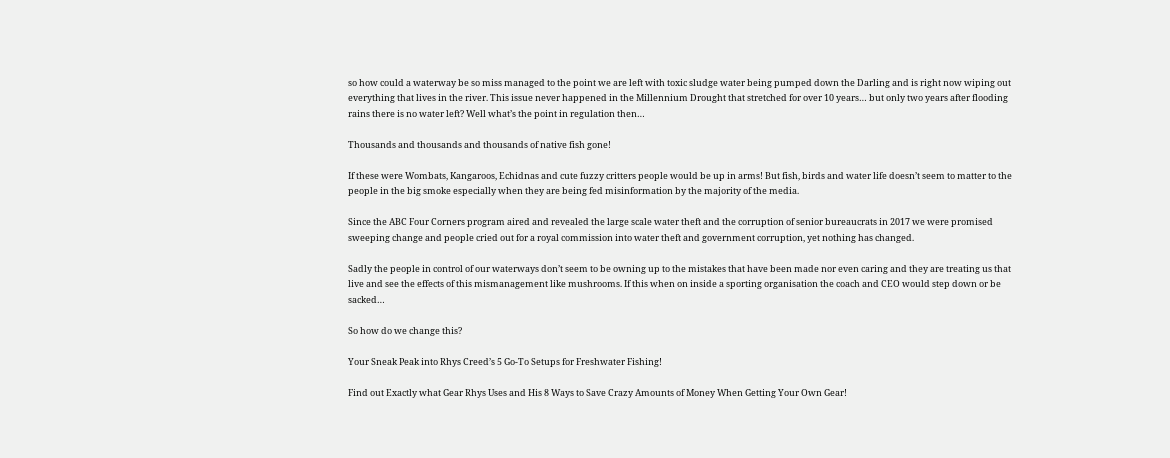so how could a waterway be so miss managed to the point we are left with toxic sludge water being pumped down the Darling and is right now wiping out everything that lives in the river. This issue never happened in the Millennium Drought that stretched for over 10 years… but only two years after flooding rains there is no water left? Well what’s the point in regulation then…

Thousands and thousands and thousands of native fish gone!

If these were Wombats, Kangaroos, Echidnas and cute fuzzy critters people would be up in arms! But fish, birds and water life doesn’t seem to matter to the people in the big smoke especially when they are being fed misinformation by the majority of the media.

Since the ABC Four Corners program aired and revealed the large scale water theft and the corruption of senior bureaucrats in 2017 we were promised sweeping change and people cried out for a royal commission into water theft and government corruption, yet nothing has changed.

Sadly the people in control of our waterways don’t seem to be owning up to the mistakes that have been made nor even caring and they are treating us that live and see the effects of this mismanagement like mushrooms. If this when on inside a sporting organisation the coach and CEO would step down or be sacked…

So how do we change this?

Your Sneak Peak into Rhys Creed’s 5 Go-To Setups for Freshwater Fishing!

Find out Exactly what Gear Rhys Uses and His 8 Ways to Save Crazy Amounts of Money When Getting Your Own Gear!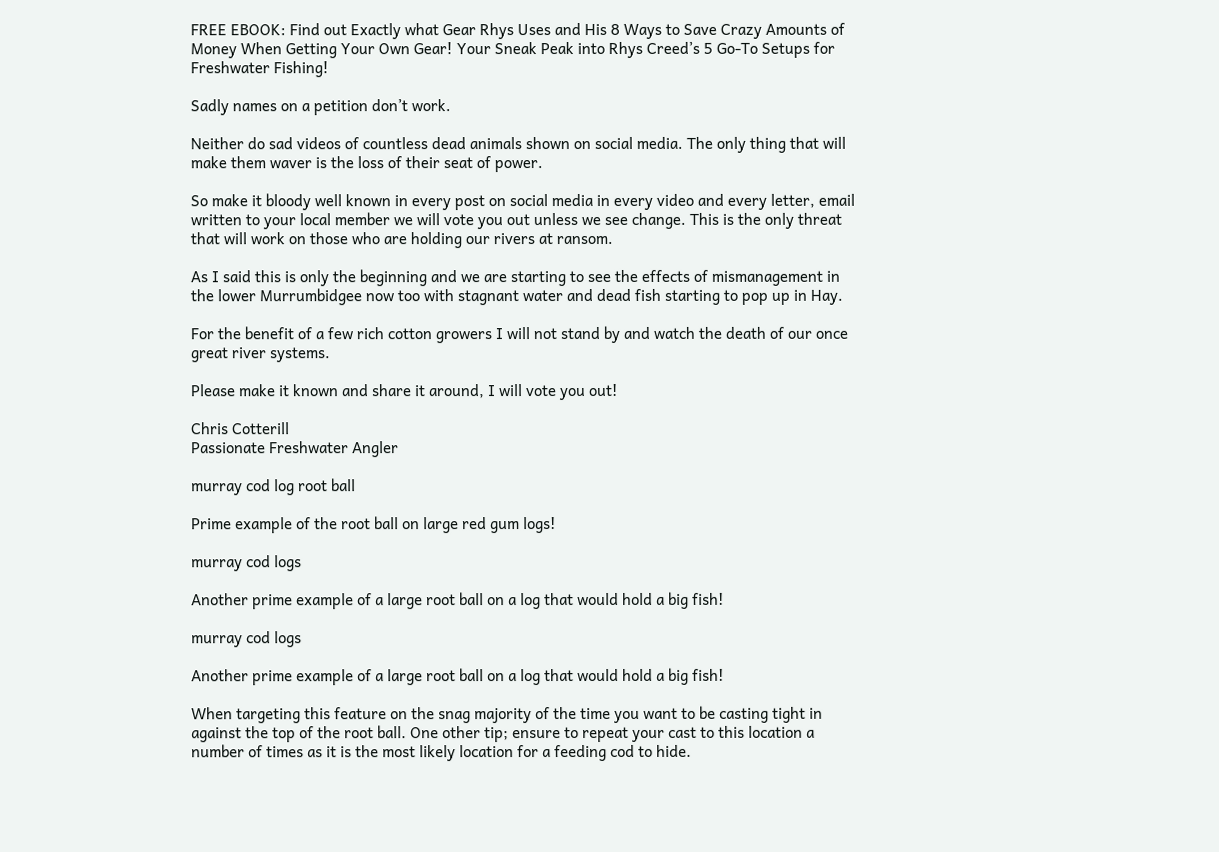FREE EBOOK: Find out Exactly what Gear Rhys Uses and His 8 Ways to Save Crazy Amounts of Money When Getting Your Own Gear! Your Sneak Peak into Rhys Creed’s 5 Go-To Setups for Freshwater Fishing!

Sadly names on a petition don’t work.

Neither do sad videos of countless dead animals shown on social media. The only thing that will make them waver is the loss of their seat of power.

So make it bloody well known in every post on social media in every video and every letter, email written to your local member we will vote you out unless we see change. This is the only threat that will work on those who are holding our rivers at ransom.

As I said this is only the beginning and we are starting to see the effects of mismanagement in the lower Murrumbidgee now too with stagnant water and dead fish starting to pop up in Hay.

For the benefit of a few rich cotton growers I will not stand by and watch the death of our once great river systems.

Please make it known and share it around, I will vote you out!

Chris Cotterill
Passionate Freshwater Angler

murray cod log root ball

Prime example of the root ball on large red gum logs!

murray cod logs

Another prime example of a large root ball on a log that would hold a big fish!

murray cod logs

Another prime example of a large root ball on a log that would hold a big fish!

When targeting this feature on the snag majority of the time you want to be casting tight in against the top of the root ball. One other tip; ensure to repeat your cast to this location a number of times as it is the most likely location for a feeding cod to hide.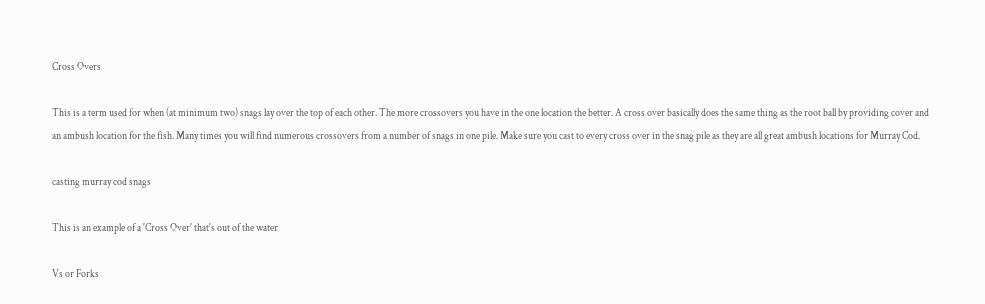Cross Overs

This is a term used for when (at minimum two) snags lay over the top of each other. The more crossovers you have in the one location the better. A cross over basically does the same thing as the root ball by providing cover and an ambush location for the fish. Many times you will find numerous crossovers from a number of snags in one pile. Make sure you cast to every cross over in the snag pile as they are all great ambush locations for Murray Cod.

casting murray cod snags

This is an example of a 'Cross Over' that's out of the water

Vs or Forks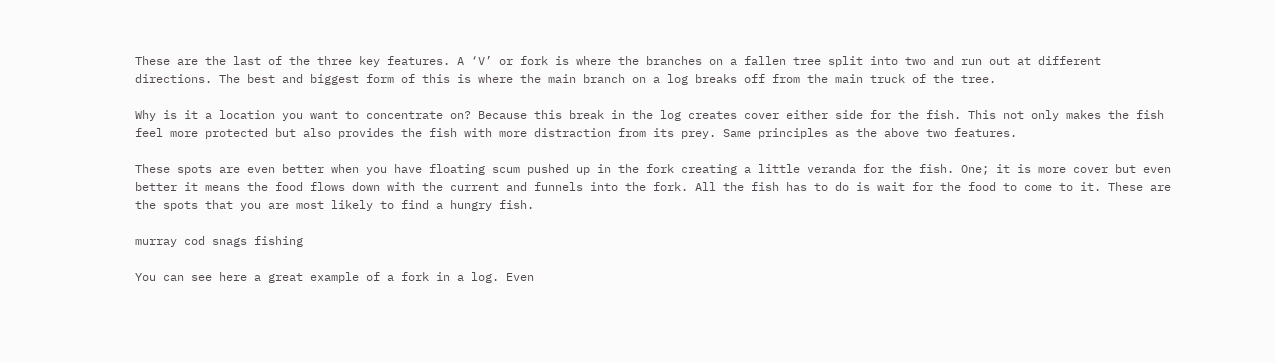These are the last of the three key features. A ‘V’ or fork is where the branches on a fallen tree split into two and run out at different directions. The best and biggest form of this is where the main branch on a log breaks off from the main truck of the tree.

Why is it a location you want to concentrate on? Because this break in the log creates cover either side for the fish. This not only makes the fish feel more protected but also provides the fish with more distraction from its prey. Same principles as the above two features.

These spots are even better when you have floating scum pushed up in the fork creating a little veranda for the fish. One; it is more cover but even better it means the food flows down with the current and funnels into the fork. All the fish has to do is wait for the food to come to it. These are the spots that you are most likely to find a hungry fish.

murray cod snags fishing

You can see here a great example of a fork in a log. Even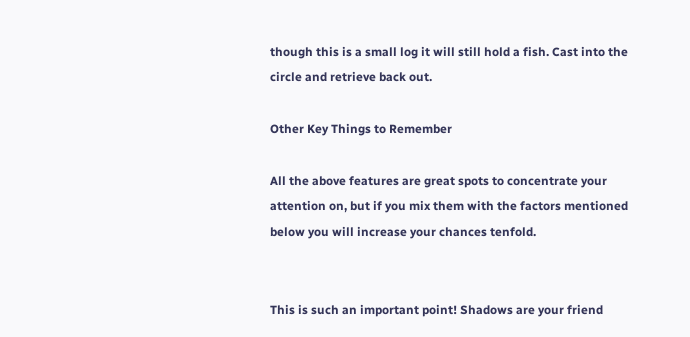though this is a small log it will still hold a fish. Cast into the circle and retrieve back out.

Other Key Things to Remember

All the above features are great spots to concentrate your attention on, but if you mix them with the factors mentioned below you will increase your chances tenfold.


This is such an important point! Shadows are your friend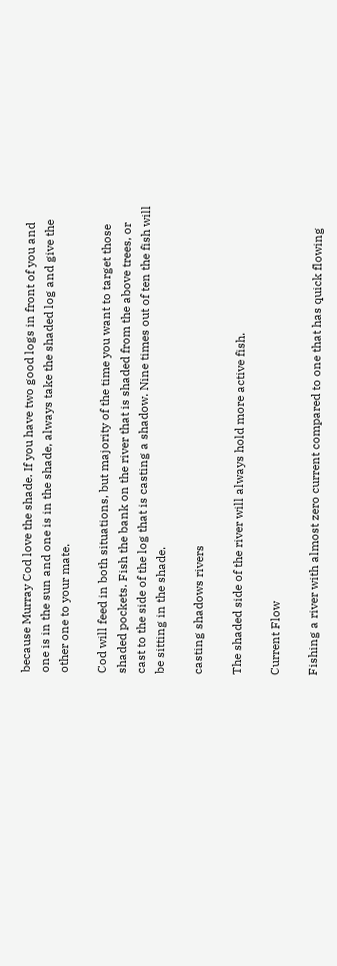because Murray Cod love the shade. If you have two good logs in front of you and one is in the sun and one is in the shade, always take the shaded log and give the other one to your mate.

Cod will feed in both situations, but majority of the time you want to target those shaded pockets. Fish the bank on the river that is shaded from the above trees, or cast to the side of the log that is casting a shadow. Nine times out of ten the fish will be sitting in the shade.

casting shadows rivers

The shaded side of the river will always hold more active fish.

Current Flow

Fishing a river with almost zero current compared to one that has quick flowing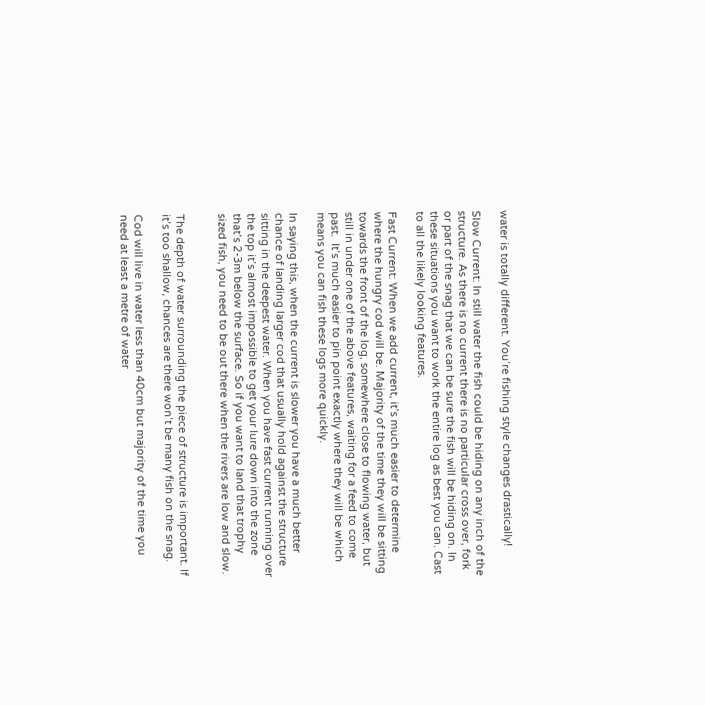water is totally different. You’re fishing style changes drastically!

Slow Current: In still water the fish could be hiding on any inch of the structure. As there is no current there is no particular cross over, fork or part of the snag that we can be sure the fish will be hiding on. In these situations you want to work the entire log as best you can. Cast to all the likely looking features.

Fast Current: When we add current, it’s much easier to determine where the hungry cod will be. Majority of the time they will be sitting towards the front of the log, somewhere close to flowing water, but still in under one of the above features, waiting for a feed to come past.  It’s much easier to pin point exactly where they will be which means you can fish these logs more quickly.

In saying this, when the current is slower you have a much better chance of landing larger cod that usually hold against the structure sitting in the deepest water. When you have fast current running over the top it’s almost impossible to get your lure down into the zone that’s 2-3m below the surface. So if you want to land that trophy sized fish, you need to be out there when the rivers are low and slow.


The depth of water surrounding the piece of structure is important. If it’s too shallow, chances are there won’t be many fish on the snag.

Cod will live in water less than 40cm but majority of the time you need at least a metre of water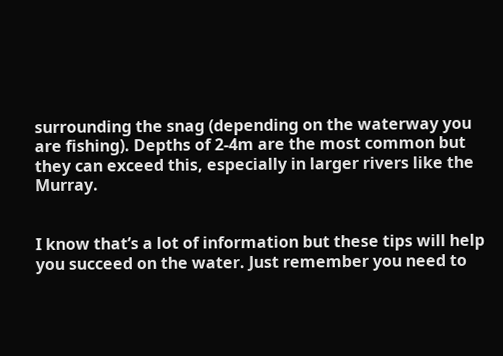surrounding the snag (depending on the waterway you are fishing). Depths of 2-4m are the most common but they can exceed this, especially in larger rivers like the Murray.


I know that’s a lot of information but these tips will help you succeed on the water. Just remember you need to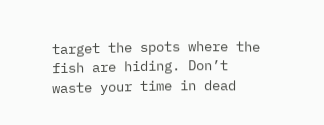target the spots where the fish are hiding. Don’t waste your time in dead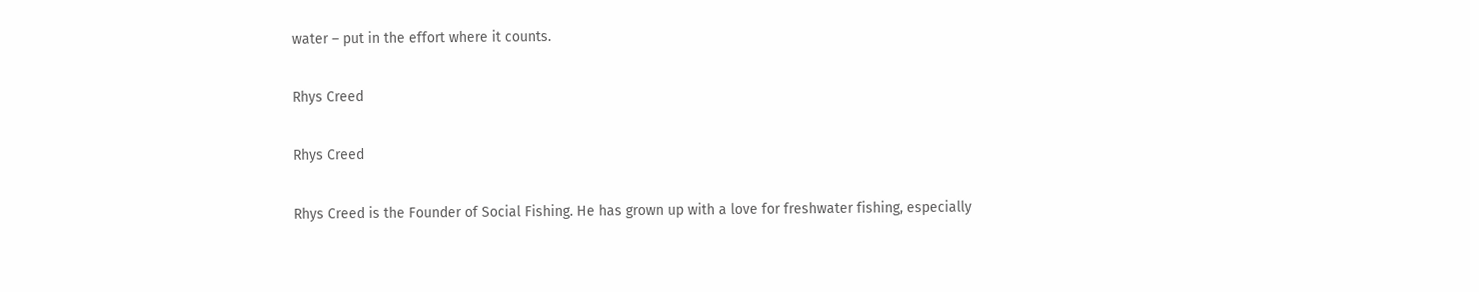water – put in the effort where it counts.

Rhys Creed

Rhys Creed

Rhys Creed is the Founder of Social Fishing. He has grown up with a love for freshwater fishing, especially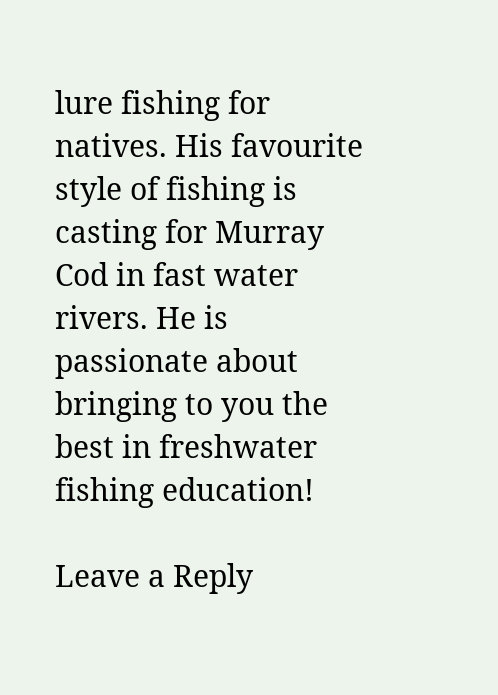lure fishing for natives. His favourite style of fishing is casting for Murray Cod in fast water rivers. He is passionate about bringing to you the best in freshwater fishing education!

Leave a Reply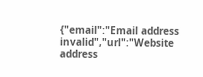{"email":"Email address invalid","url":"Website address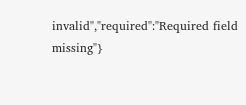invalid","required":"Required field missing"}